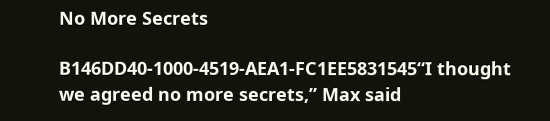No More Secrets

B146DD40-1000-4519-AEA1-FC1EE5831545“I thought we agreed no more secrets,” Max said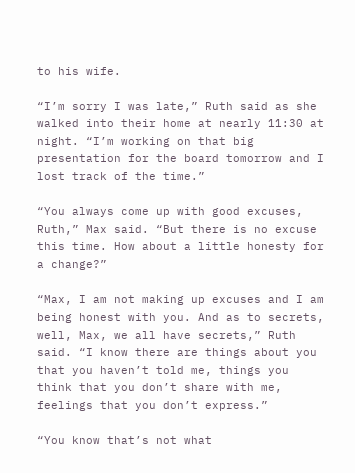to his wife.

“I’m sorry I was late,” Ruth said as she walked into their home at nearly 11:30 at night. “I’m working on that big presentation for the board tomorrow and I lost track of the time.”

“You always come up with good excuses, Ruth,” Max said. “But there is no excuse this time. How about a little honesty for a change?”

“Max, I am not making up excuses and I am being honest with you. And as to secrets, well, Max, we all have secrets,” Ruth said. “I know there are things about you that you haven’t told me, things you think that you don’t share with me, feelings that you don’t express.”

“You know that’s not what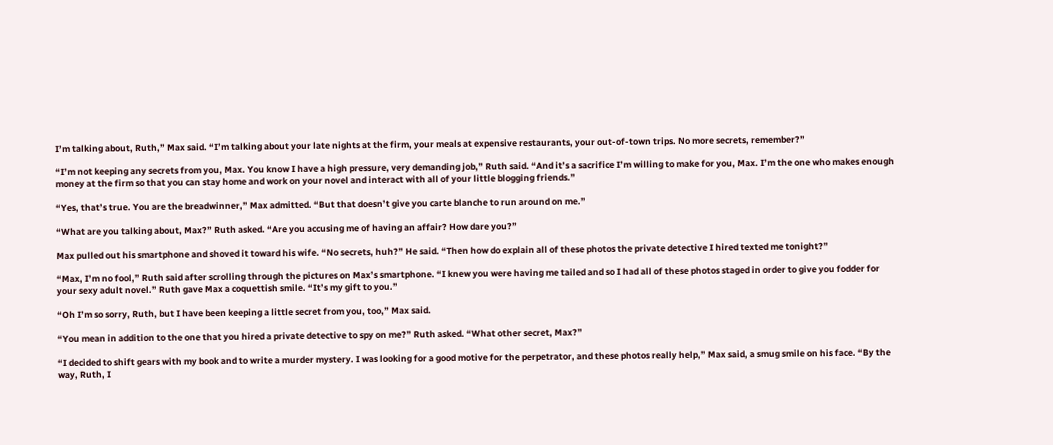I’m talking about, Ruth,” Max said. “I’m talking about your late nights at the firm, your meals at expensive restaurants, your out-of-town trips. No more secrets, remember?”

“I’m not keeping any secrets from you, Max. You know I have a high pressure, very demanding job,” Ruth said. “And it’s a sacrifice I’m willing to make for you, Max. I’m the one who makes enough money at the firm so that you can stay home and work on your novel and interact with all of your little blogging friends.”

“Yes, that’s true. You are the breadwinner,” Max admitted. “But that doesn’t give you carte blanche to run around on me.”

“What are you talking about, Max?” Ruth asked. “Are you accusing me of having an affair? How dare you?”

Max pulled out his smartphone and shoved it toward his wife. “No secrets, huh?” He said. “Then how do explain all of these photos the private detective I hired texted me tonight?”

“Max, I’m no fool,” Ruth said after scrolling through the pictures on Max’s smartphone. “I knew you were having me tailed and so I had all of these photos staged in order to give you fodder for your sexy adult novel.” Ruth gave Max a coquettish smile. “It’s my gift to you.”

“Oh I’m so sorry, Ruth, but I have been keeping a little secret from you, too,” Max said.

“You mean in addition to the one that you hired a private detective to spy on me?” Ruth asked. “What other secret, Max?”

“I decided to shift gears with my book and to write a murder mystery. I was looking for a good motive for the perpetrator, and these photos really help,” Max said, a smug smile on his face. “By the way, Ruth, I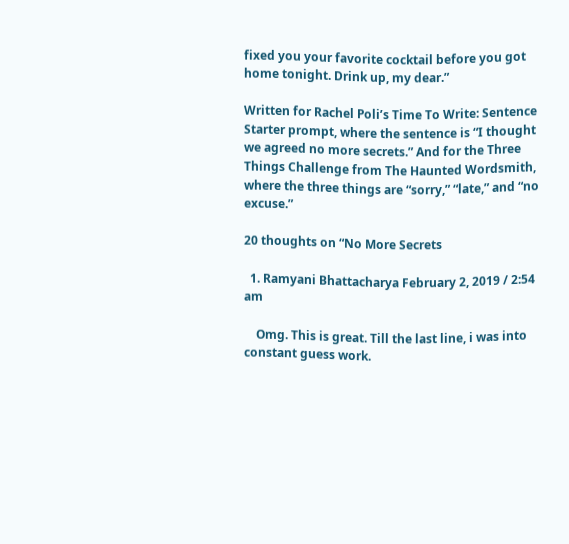fixed you your favorite cocktail before you got home tonight. Drink up, my dear.”

Written for Rachel Poli’s Time To Write: Sentence Starter prompt, where the sentence is “I thought we agreed no more secrets.” And for the Three Things Challenge from The Haunted Wordsmith, where the three things are “sorry,” “late,” and “no excuse.”

20 thoughts on “No More Secrets

  1. Ramyani Bhattacharya February 2, 2019 / 2:54 am

    Omg. This is great. Till the last line, i was into constant guess work.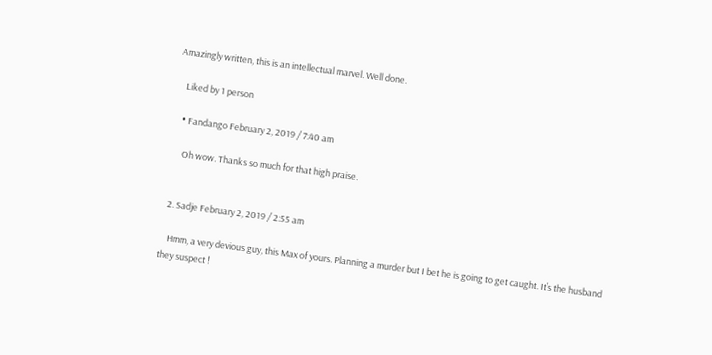Amazingly written, this is an intellectual marvel. Well done.

    Liked by 1 person

    • Fandango February 2, 2019 / 7:40 am

      Oh wow. Thanks so much for that high praise.


  2. Sadje February 2, 2019 / 2:55 am

    Hmm, a very devious guy, this Max of yours. Planning a murder but I bet he is going to get caught. It’s the husband they suspect !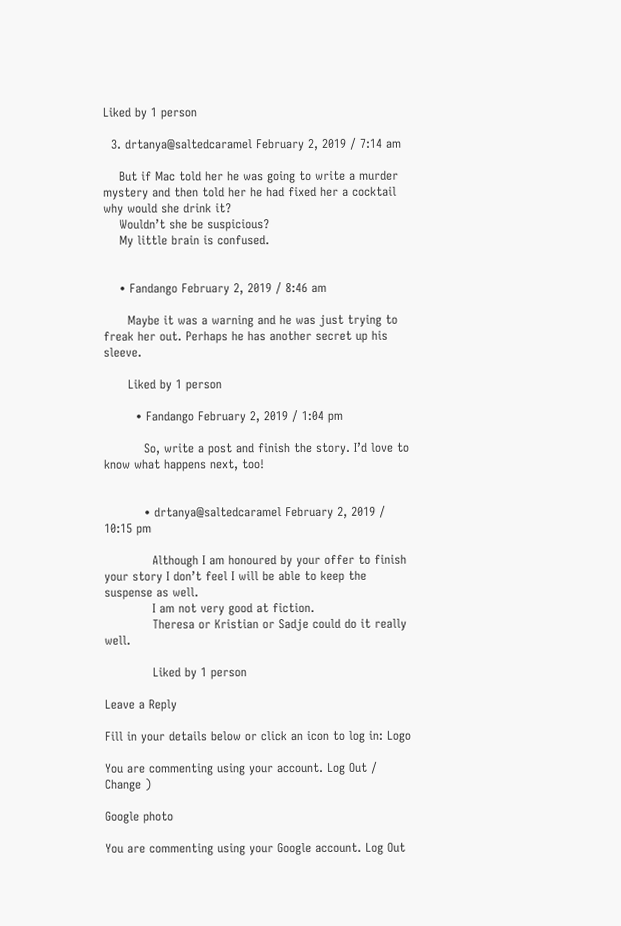Liked by 1 person

  3. drtanya@saltedcaramel February 2, 2019 / 7:14 am

    But if Mac told her he was going to write a murder mystery and then told her he had fixed her a cocktail why would she drink it?
    Wouldn’t she be suspicious?
    My little brain is confused.


    • Fandango February 2, 2019 / 8:46 am

      Maybe it was a warning and he was just trying to freak her out. Perhaps he has another secret up his sleeve.

      Liked by 1 person

        • Fandango February 2, 2019 / 1:04 pm

          So, write a post and finish the story. I’d love to know what happens next, too!


          • drtanya@saltedcaramel February 2, 2019 / 10:15 pm

            Although I am honoured by your offer to finish your story I don’t feel I will be able to keep the suspense as well.
            I am not very good at fiction.
            Theresa or Kristian or Sadje could do it really well.

            Liked by 1 person

Leave a Reply

Fill in your details below or click an icon to log in: Logo

You are commenting using your account. Log Out /  Change )

Google photo

You are commenting using your Google account. Log Out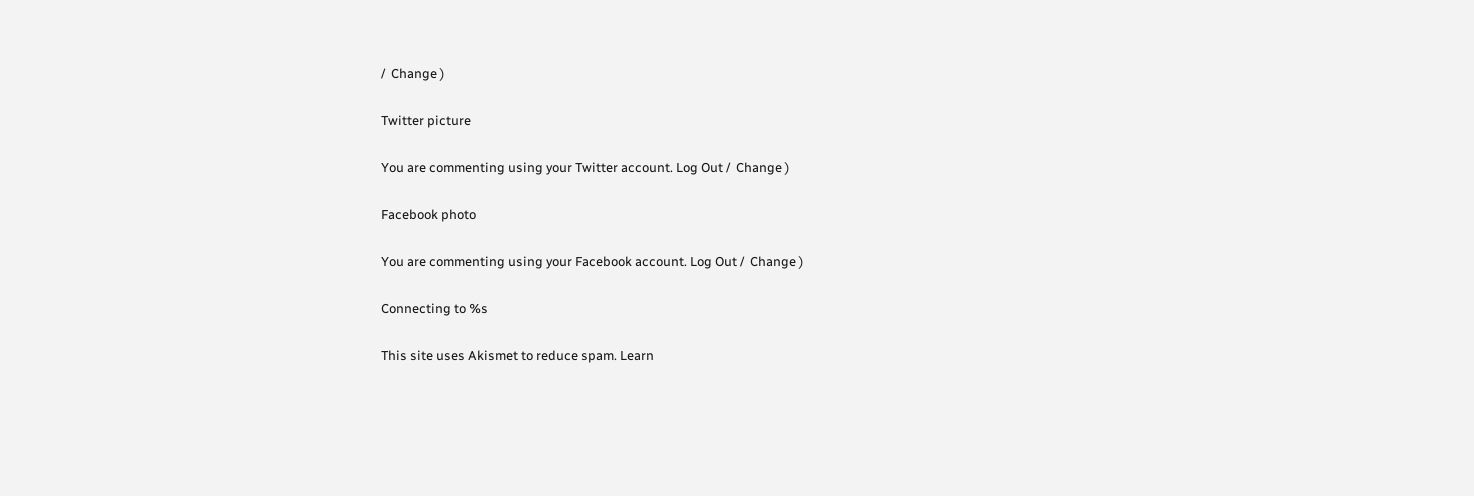/  Change )

Twitter picture

You are commenting using your Twitter account. Log Out /  Change )

Facebook photo

You are commenting using your Facebook account. Log Out /  Change )

Connecting to %s

This site uses Akismet to reduce spam. Learn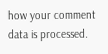how your comment data is processed.